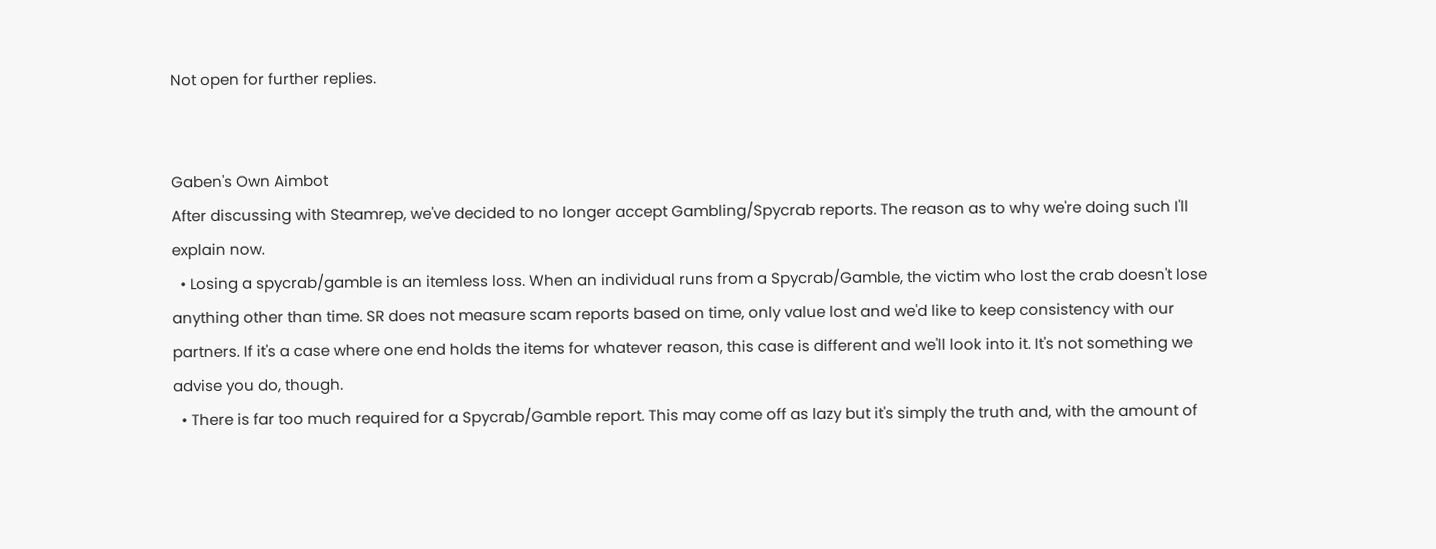Not open for further replies.


Gaben's Own Aimbot
After discussing with Steamrep, we've decided to no longer accept Gambling/Spycrab reports. The reason as to why we're doing such I'll explain now.
  • Losing a spycrab/gamble is an itemless loss. When an individual runs from a Spycrab/Gamble, the victim who lost the crab doesn't lose anything other than time. SR does not measure scam reports based on time, only value lost and we'd like to keep consistency with our partners. If it's a case where one end holds the items for whatever reason, this case is different and we'll look into it. It's not something we advise you do, though.
  • There is far too much required for a Spycrab/Gamble report. This may come off as lazy but it's simply the truth and, with the amount of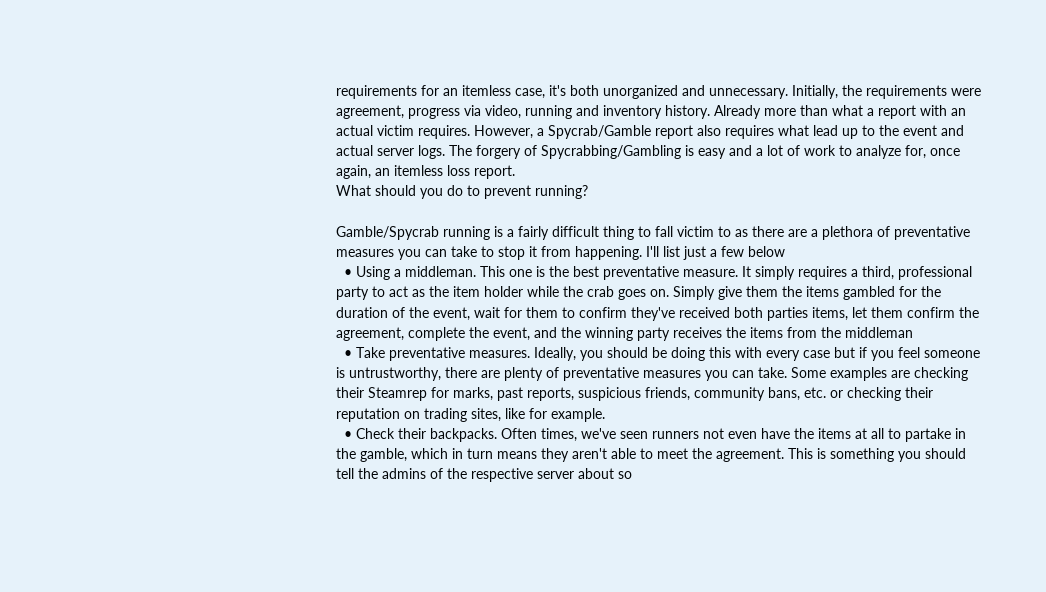requirements for an itemless case, it's both unorganized and unnecessary. Initially, the requirements were agreement, progress via video, running and inventory history. Already more than what a report with an actual victim requires. However, a Spycrab/Gamble report also requires what lead up to the event and actual server logs. The forgery of Spycrabbing/Gambling is easy and a lot of work to analyze for, once again, an itemless loss report.
What should you do to prevent running?

Gamble/Spycrab running is a fairly difficult thing to fall victim to as there are a plethora of preventative measures you can take to stop it from happening. I'll list just a few below
  • Using a middleman. This one is the best preventative measure. It simply requires a third, professional party to act as the item holder while the crab goes on. Simply give them the items gambled for the duration of the event, wait for them to confirm they've received both parties items, let them confirm the agreement, complete the event, and the winning party receives the items from the middleman
  • Take preventative measures. Ideally, you should be doing this with every case but if you feel someone is untrustworthy, there are plenty of preventative measures you can take. Some examples are checking their Steamrep for marks, past reports, suspicious friends, community bans, etc. or checking their reputation on trading sites, like for example.
  • Check their backpacks. Often times, we've seen runners not even have the items at all to partake in the gamble, which in turn means they aren't able to meet the agreement. This is something you should tell the admins of the respective server about so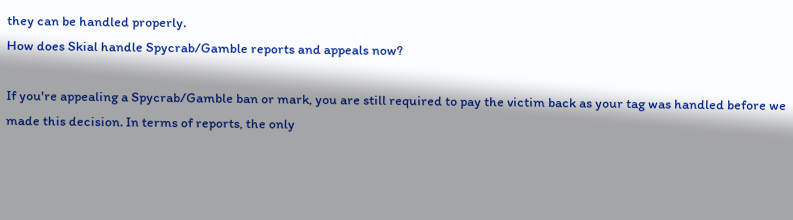they can be handled properly.
How does Skial handle Spycrab/Gamble reports and appeals now?

If you're appealing a Spycrab/Gamble ban or mark, you are still required to pay the victim back as your tag was handled before we made this decision. In terms of reports, the only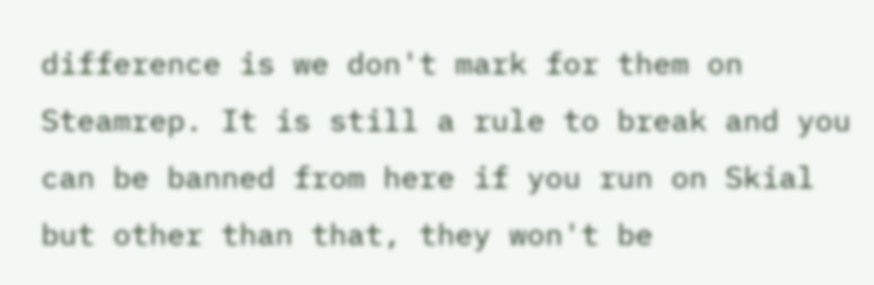difference is we don't mark for them on Steamrep. It is still a rule to break and you can be banned from here if you run on Skial but other than that, they won't be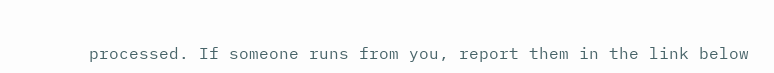processed. If someone runs from you, report them in the link below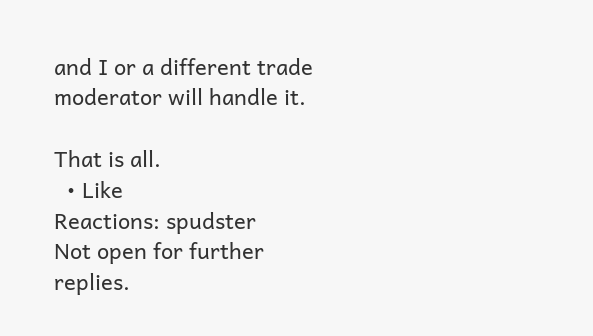and I or a different trade moderator will handle it.

That is all.
  • Like
Reactions: spudster
Not open for further replies.